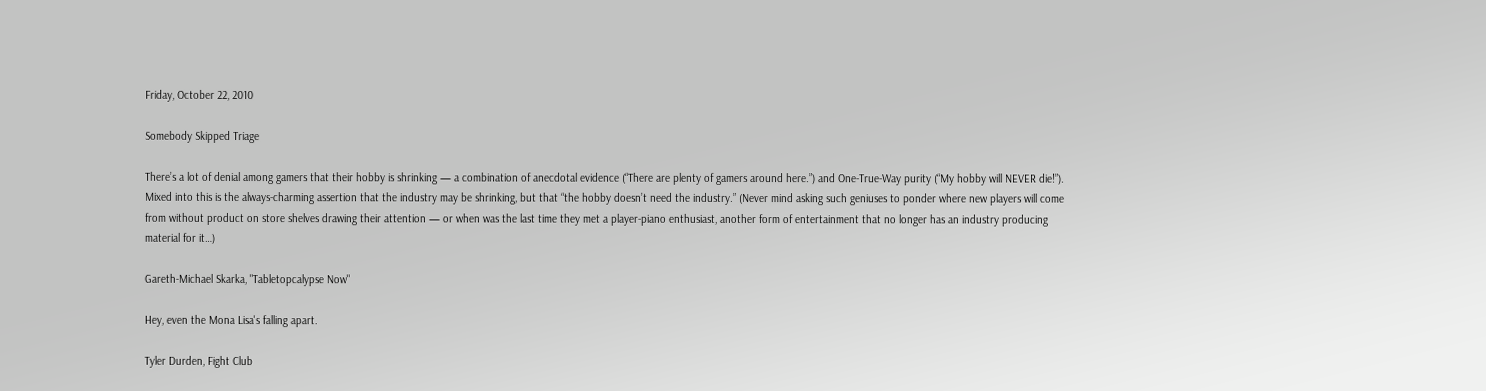Friday, October 22, 2010

Somebody Skipped Triage

There’s a lot of denial among gamers that their hobby is shrinking — a combination of anecdotal evidence (“There are plenty of gamers around here.”) and One-True-Way purity (“My hobby will NEVER die!”). Mixed into this is the always-charming assertion that the industry may be shrinking, but that “the hobby doesn’t need the industry.” (Never mind asking such geniuses to ponder where new players will come from without product on store shelves drawing their attention — or when was the last time they met a player-piano enthusiast, another form of entertainment that no longer has an industry producing material for it…)

Gareth-Michael Skarka, "Tabletopcalypse Now"

Hey, even the Mona Lisa's falling apart.

Tyler Durden, Fight Club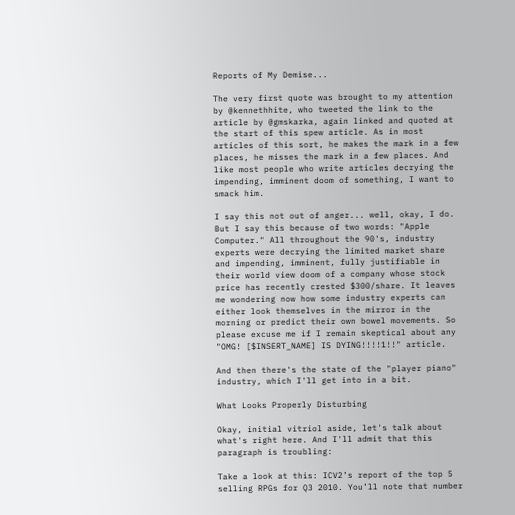Reports of My Demise...

The very first quote was brought to my attention by @kennethhite, who tweeted the link to the article by @gmskarka, again linked and quoted at the start of this spew article. As in most articles of this sort, he makes the mark in a few places, he misses the mark in a few places. And like most people who write articles decrying the impending, imminent doom of something, I want to smack him.

I say this not out of anger... well, okay, I do. But I say this because of two words: "Apple Computer." All throughout the 90's, industry experts were decrying the limited market share and impending, imminent, fully justifiable in their world view doom of a company whose stock price has recently crested $300/share. It leaves me wondering now how some industry experts can either look themselves in the mirror in the morning or predict their own bowel movements. So please excuse me if I remain skeptical about any "OMG! [$INSERT_NAME] IS DYING!!!!1!!" article.

And then there's the state of the "player piano" industry, which I'll get into in a bit.

What Looks Properly Disturbing

Okay, initial vitriol aside, let's talk about what's right here. And I'll admit that this paragraph is troubling:

Take a look at this: ICV2’s report of the top 5 selling RPGs for Q3 2010. You’ll note that number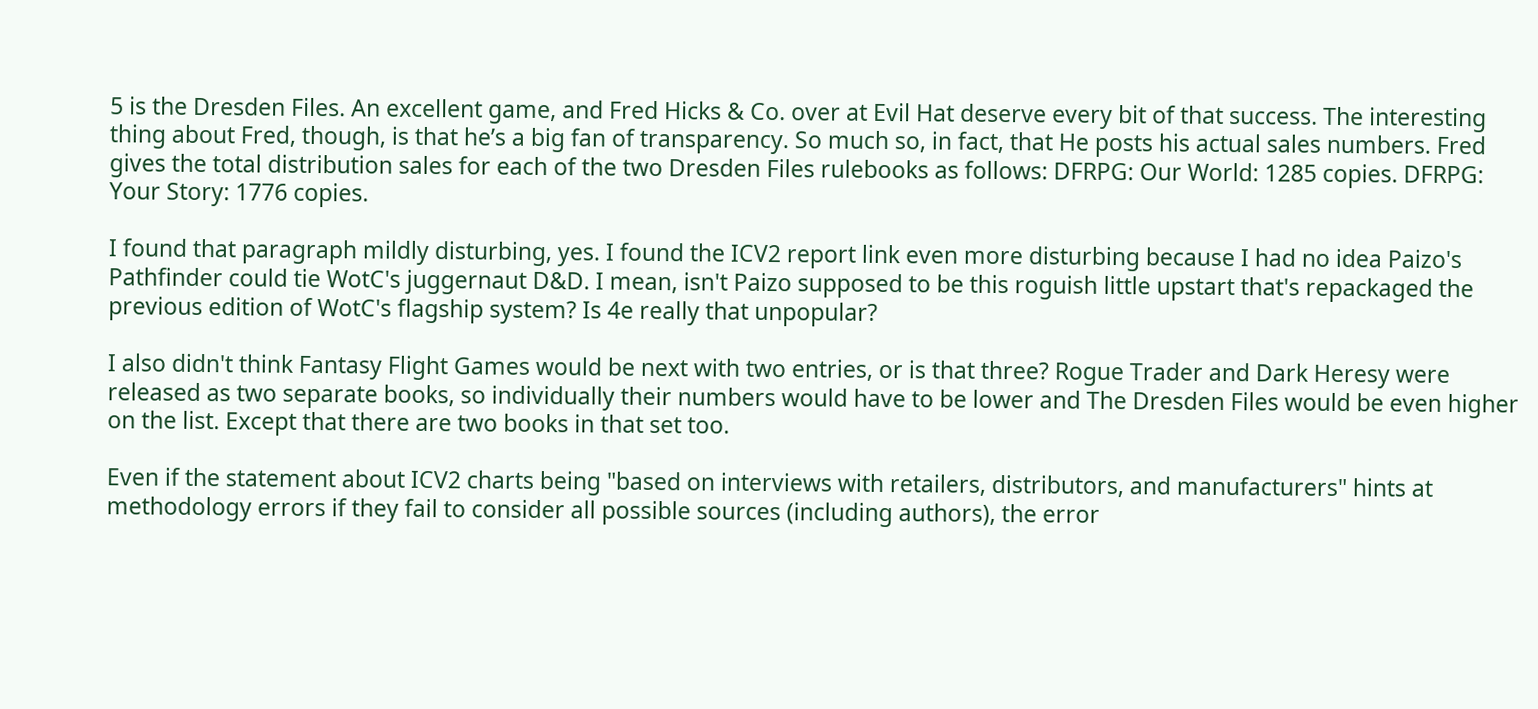5 is the Dresden Files. An excellent game, and Fred Hicks & Co. over at Evil Hat deserve every bit of that success. The interesting thing about Fred, though, is that he’s a big fan of transparency. So much so, in fact, that He posts his actual sales numbers. Fred gives the total distribution sales for each of the two Dresden Files rulebooks as follows: DFRPG: Our World: 1285 copies. DFRPG: Your Story: 1776 copies.

I found that paragraph mildly disturbing, yes. I found the ICV2 report link even more disturbing because I had no idea Paizo's Pathfinder could tie WotC's juggernaut D&D. I mean, isn't Paizo supposed to be this roguish little upstart that's repackaged the previous edition of WotC's flagship system? Is 4e really that unpopular?

I also didn't think Fantasy Flight Games would be next with two entries, or is that three? Rogue Trader and Dark Heresy were released as two separate books, so individually their numbers would have to be lower and The Dresden Files would be even higher on the list. Except that there are two books in that set too.

Even if the statement about ICV2 charts being "based on interviews with retailers, distributors, and manufacturers" hints at methodology errors if they fail to consider all possible sources (including authors), the error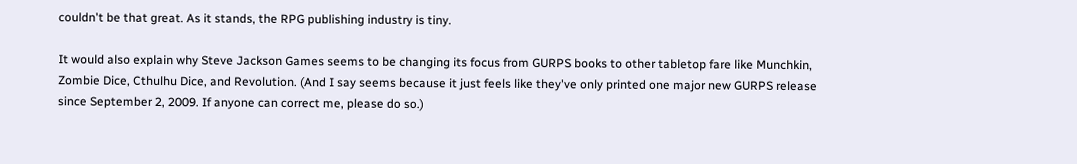couldn't be that great. As it stands, the RPG publishing industry is tiny.

It would also explain why Steve Jackson Games seems to be changing its focus from GURPS books to other tabletop fare like Munchkin, Zombie Dice, Cthulhu Dice, and Revolution. (And I say seems because it just feels like they've only printed one major new GURPS release since September 2, 2009. If anyone can correct me, please do so.)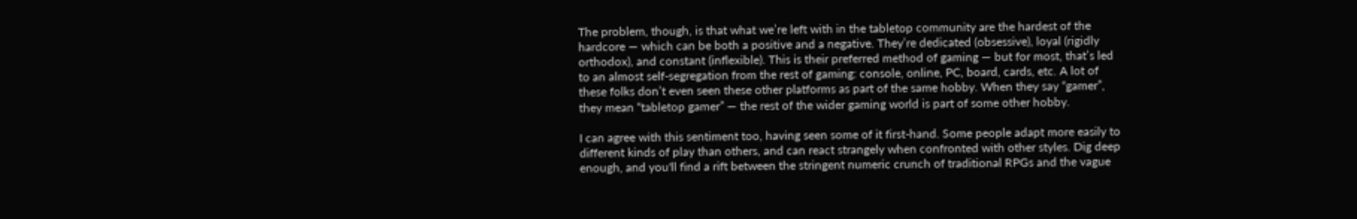The problem, though, is that what we’re left with in the tabletop community are the hardest of the hardcore — which can be both a positive and a negative. They’re dedicated (obsessive), loyal (rigidly orthodox), and constant (inflexible). This is their preferred method of gaming — but for most, that’s led to an almost self-segregation from the rest of gaming: console, online, PC, board, cards, etc. A lot of these folks don’t even seen these other platforms as part of the same hobby. When they say “gamer”, they mean “tabletop gamer” — the rest of the wider gaming world is part of some other hobby.

I can agree with this sentiment too, having seen some of it first-hand. Some people adapt more easily to different kinds of play than others, and can react strangely when confronted with other styles. Dig deep enough, and you'll find a rift between the stringent numeric crunch of traditional RPGs and the vague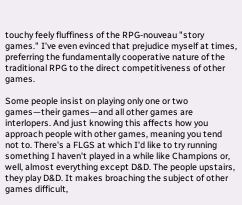touchy feely fluffiness of the RPG-nouveau "story games." I've even evinced that prejudice myself at times, preferring the fundamentally cooperative nature of the traditional RPG to the direct competitiveness of other games.

Some people insist on playing only one or two games—their games—and all other games are interlopers. And just knowing this affects how you approach people with other games, meaning you tend not to. There's a FLGS at which I'd like to try running something I haven't played in a while like Champions or, well, almost everything except D&D. The people upstairs, they play D&D. It makes broaching the subject of other games difficult,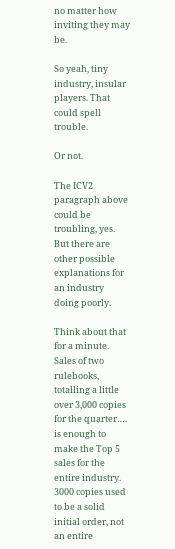no matter how inviting they may be.

So yeah, tiny industry, insular players. That could spell trouble.

Or not.

The ICV2 paragraph above could be troubling, yes. But there are other possible explanations for an industry doing poorly.

Think about that for a minute. Sales of two rulebooks, totalling a little over 3,000 copies for the quarter…. is enough to make the Top 5 sales for the entire industry. 3000 copies used to be a solid initial order, not an entire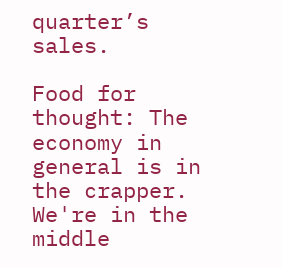quarter’s sales.

Food for thought: The economy in general is in the crapper. We're in the middle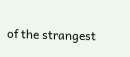of the strangest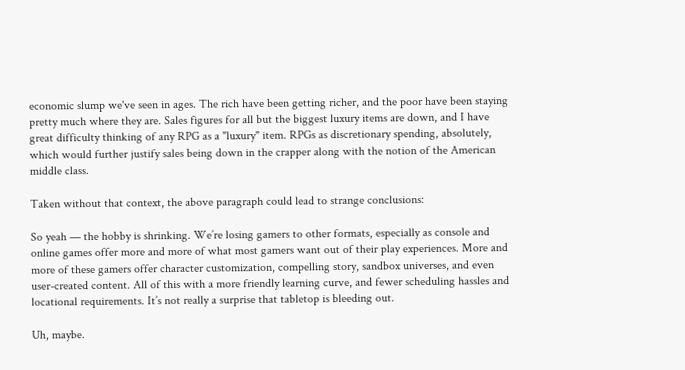economic slump we've seen in ages. The rich have been getting richer, and the poor have been staying pretty much where they are. Sales figures for all but the biggest luxury items are down, and I have great difficulty thinking of any RPG as a "luxury" item. RPGs as discretionary spending, absolutely, which would further justify sales being down in the crapper along with the notion of the American middle class.

Taken without that context, the above paragraph could lead to strange conclusions:

So yeah — the hobby is shrinking. We’re losing gamers to other formats, especially as console and online games offer more and more of what most gamers want out of their play experiences. More and more of these gamers offer character customization, compelling story, sandbox universes, and even user-created content. All of this with a more friendly learning curve, and fewer scheduling hassles and locational requirements. It’s not really a surprise that tabletop is bleeding out.

Uh, maybe.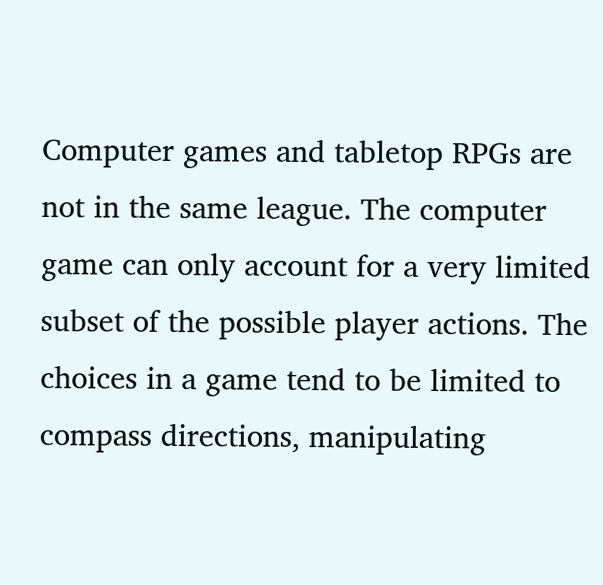Computer games and tabletop RPGs are not in the same league. The computer game can only account for a very limited subset of the possible player actions. The choices in a game tend to be limited to compass directions, manipulating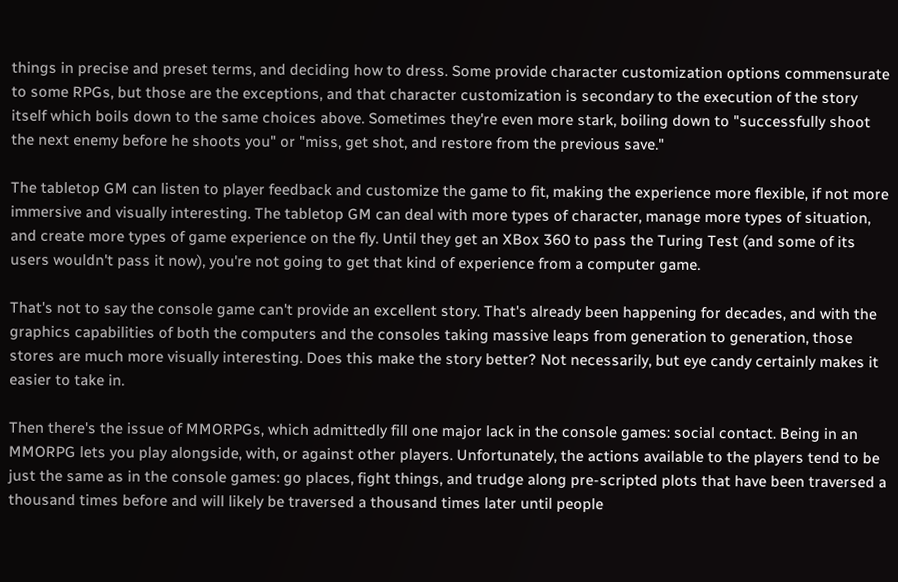things in precise and preset terms, and deciding how to dress. Some provide character customization options commensurate to some RPGs, but those are the exceptions, and that character customization is secondary to the execution of the story itself which boils down to the same choices above. Sometimes they're even more stark, boiling down to "successfully shoot the next enemy before he shoots you" or "miss, get shot, and restore from the previous save."

The tabletop GM can listen to player feedback and customize the game to fit, making the experience more flexible, if not more immersive and visually interesting. The tabletop GM can deal with more types of character, manage more types of situation, and create more types of game experience on the fly. Until they get an XBox 360 to pass the Turing Test (and some of its users wouldn't pass it now), you're not going to get that kind of experience from a computer game.

That's not to say the console game can't provide an excellent story. That's already been happening for decades, and with the graphics capabilities of both the computers and the consoles taking massive leaps from generation to generation, those stores are much more visually interesting. Does this make the story better? Not necessarily, but eye candy certainly makes it easier to take in.

Then there's the issue of MMORPGs, which admittedly fill one major lack in the console games: social contact. Being in an MMORPG lets you play alongside, with, or against other players. Unfortunately, the actions available to the players tend to be just the same as in the console games: go places, fight things, and trudge along pre-scripted plots that have been traversed a thousand times before and will likely be traversed a thousand times later until people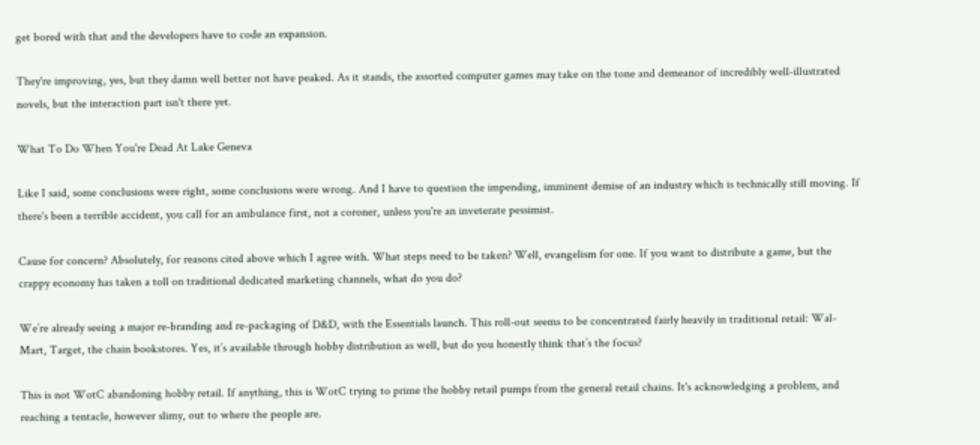get bored with that and the developers have to code an expansion.

They're improving, yes, but they damn well better not have peaked. As it stands, the assorted computer games may take on the tone and demeanor of incredibly well-illustrated novels, but the interaction part isn't there yet.

What To Do When You're Dead At Lake Geneva

Like I said, some conclusions were right, some conclusions were wrong. And I have to question the impending, imminent demise of an industry which is technically still moving. If there's been a terrible accident, you call for an ambulance first, not a coroner, unless you're an inveterate pessimist.

Cause for concern? Absolutely, for reasons cited above which I agree with. What steps need to be taken? Well, evangelism for one. If you want to distribute a game, but the crappy economy has taken a toll on traditional dedicated marketing channels, what do you do?

We’re already seeing a major re-branding and re-packaging of D&D, with the Essentials launch. This roll-out seems to be concentrated fairly heavily in traditional retail: Wal-Mart, Target, the chain bookstores. Yes, it’s available through hobby distribution as well, but do you honestly think that’s the focus?

This is not WotC abandoning hobby retail. If anything, this is WotC trying to prime the hobby retail pumps from the general retail chains. It's acknowledging a problem, and reaching a tentacle, however slimy, out to where the people are.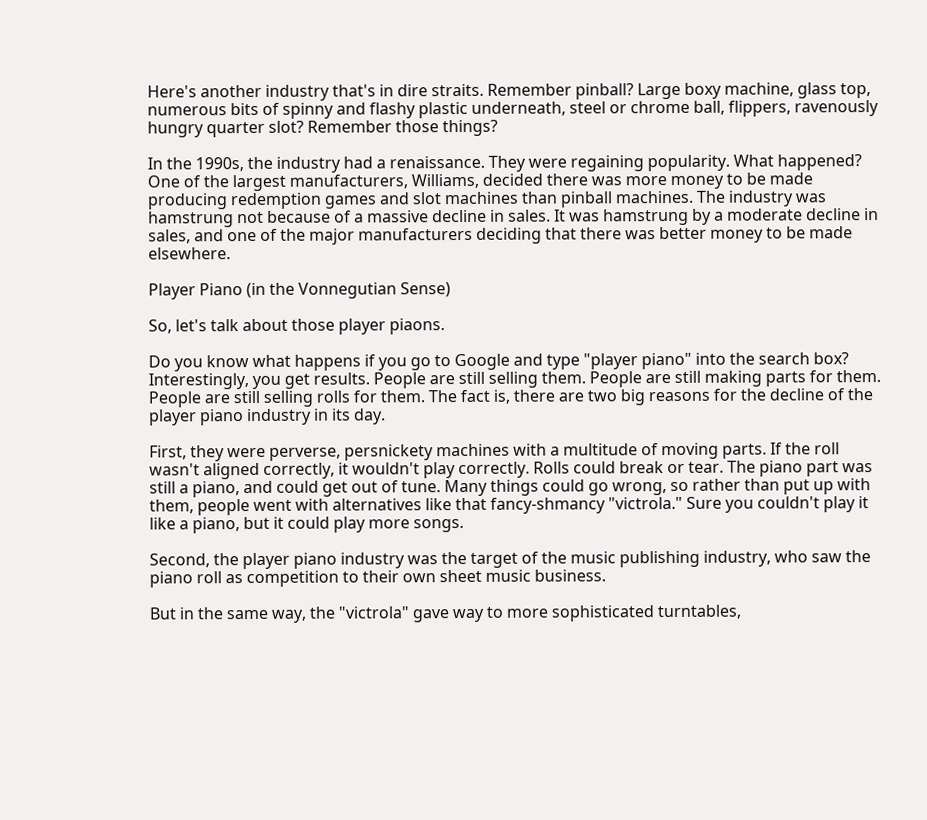Here's another industry that's in dire straits. Remember pinball? Large boxy machine, glass top, numerous bits of spinny and flashy plastic underneath, steel or chrome ball, flippers, ravenously hungry quarter slot? Remember those things?

In the 1990s, the industry had a renaissance. They were regaining popularity. What happened? One of the largest manufacturers, Williams, decided there was more money to be made producing redemption games and slot machines than pinball machines. The industry was hamstrung not because of a massive decline in sales. It was hamstrung by a moderate decline in sales, and one of the major manufacturers deciding that there was better money to be made elsewhere.

Player Piano (in the Vonnegutian Sense)

So, let's talk about those player piaons.

Do you know what happens if you go to Google and type "player piano" into the search box? Interestingly, you get results. People are still selling them. People are still making parts for them. People are still selling rolls for them. The fact is, there are two big reasons for the decline of the player piano industry in its day.

First, they were perverse, persnickety machines with a multitude of moving parts. If the roll wasn't aligned correctly, it wouldn't play correctly. Rolls could break or tear. The piano part was still a piano, and could get out of tune. Many things could go wrong, so rather than put up with them, people went with alternatives like that fancy-shmancy "victrola." Sure you couldn't play it like a piano, but it could play more songs.

Second, the player piano industry was the target of the music publishing industry, who saw the piano roll as competition to their own sheet music business.

But in the same way, the "victrola" gave way to more sophisticated turntables,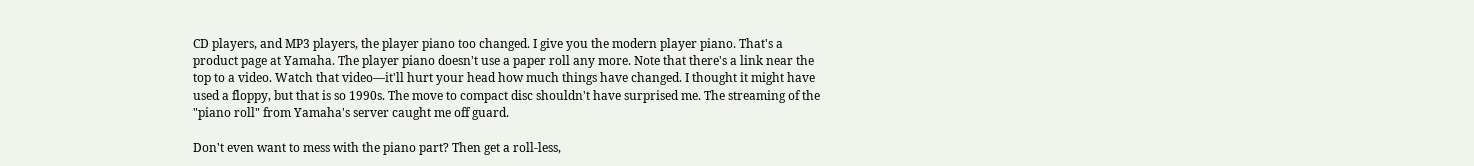CD players, and MP3 players, the player piano too changed. I give you the modern player piano. That's a product page at Yamaha. The player piano doesn't use a paper roll any more. Note that there's a link near the top to a video. Watch that video—it'll hurt your head how much things have changed. I thought it might have used a floppy, but that is so 1990s. The move to compact disc shouldn't have surprised me. The streaming of the "piano roll" from Yamaha's server caught me off guard.

Don't even want to mess with the piano part? Then get a roll-less,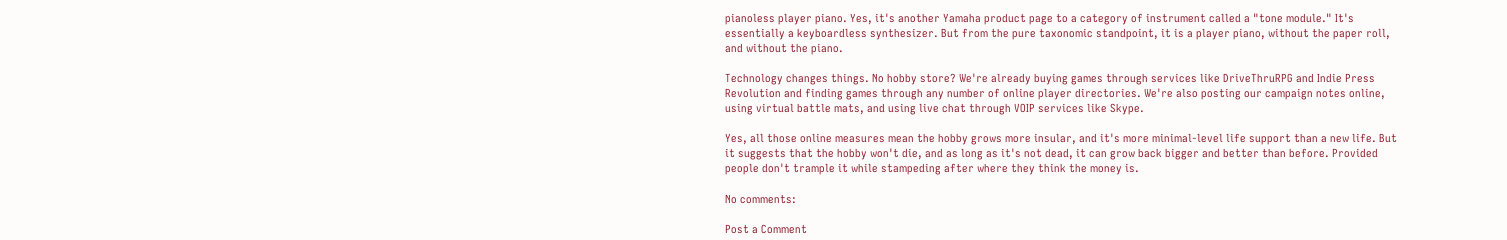pianoless player piano. Yes, it's another Yamaha product page to a category of instrument called a "tone module." It's essentially a keyboardless synthesizer. But from the pure taxonomic standpoint, it is a player piano, without the paper roll, and without the piano.

Technology changes things. No hobby store? We're already buying games through services like DriveThruRPG and Indie Press Revolution and finding games through any number of online player directories. We're also posting our campaign notes online, using virtual battle mats, and using live chat through VOIP services like Skype.

Yes, all those online measures mean the hobby grows more insular, and it's more minimal-level life support than a new life. But it suggests that the hobby won't die, and as long as it's not dead, it can grow back bigger and better than before. Provided people don't trample it while stampeding after where they think the money is.

No comments:

Post a Comment